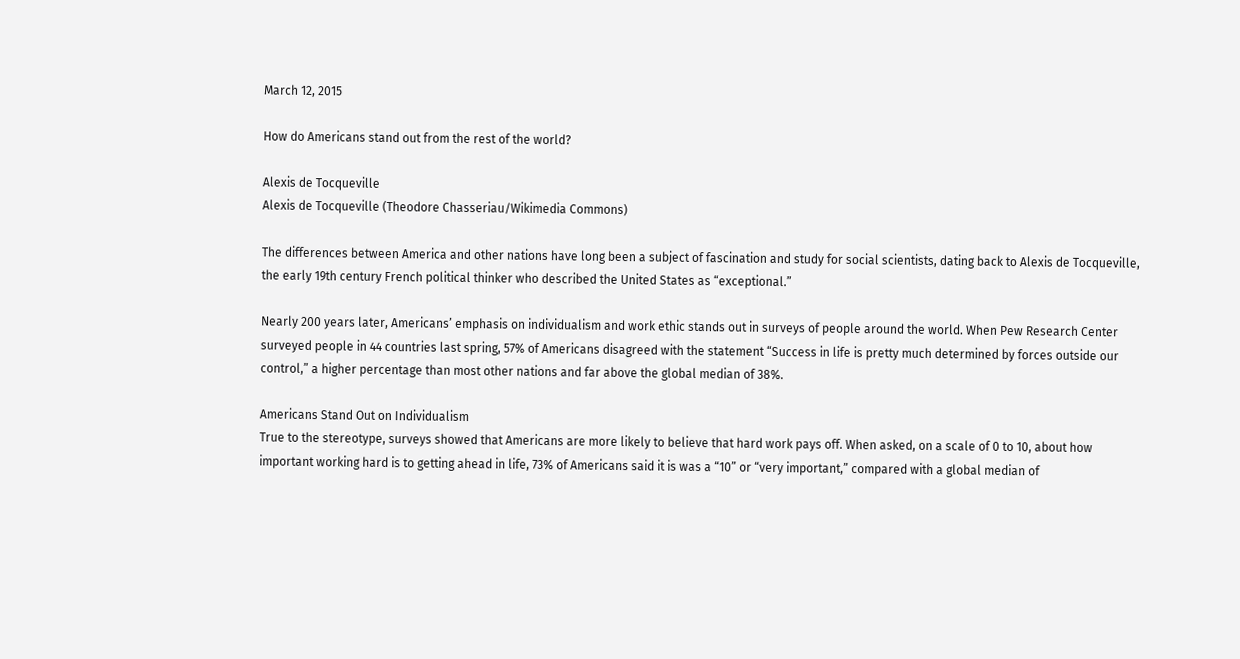March 12, 2015

How do Americans stand out from the rest of the world?

Alexis de Tocqueville
Alexis de Tocqueville (Theodore Chasseriau/Wikimedia Commons)

The differences between America and other nations have long been a subject of fascination and study for social scientists, dating back to Alexis de Tocqueville, the early 19th century French political thinker who described the United States as “exceptional.”

Nearly 200 years later, Americans’ emphasis on individualism and work ethic stands out in surveys of people around the world. When Pew Research Center surveyed people in 44 countries last spring, 57% of Americans disagreed with the statement “Success in life is pretty much determined by forces outside our control,” a higher percentage than most other nations and far above the global median of 38%.

Americans Stand Out on Individualism
True to the stereotype, surveys showed that Americans are more likely to believe that hard work pays off. When asked, on a scale of 0 to 10, about how important working hard is to getting ahead in life, 73% of Americans said it is was a “10” or “very important,” compared with a global median of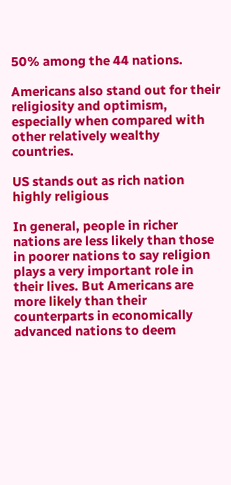50% among the 44 nations.

Americans also stand out for their religiosity and optimism, especially when compared with other relatively wealthy countries.

US stands out as rich nation highly religious

In general, people in richer nations are less likely than those in poorer nations to say religion plays a very important role in their lives. But Americans are more likely than their counterparts in economically advanced nations to deem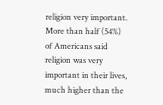religion very important. More than half (54%) of Americans said religion was very important in their lives, much higher than the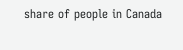share of people in Canada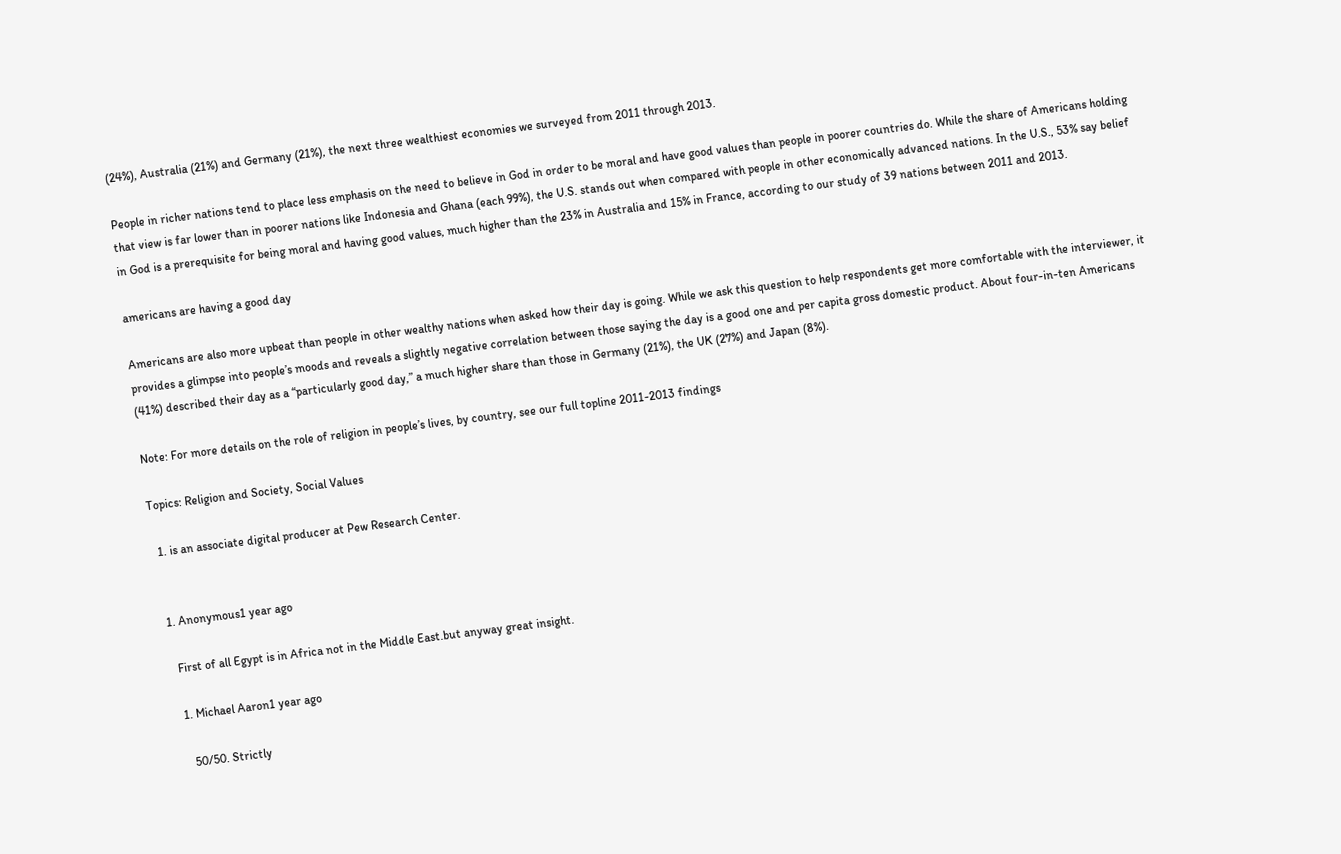(24%), Australia (21%) and Germany (21%), the next three wealthiest economies we surveyed from 2011 through 2013.

People in richer nations tend to place less emphasis on the need to believe in God in order to be moral and have good values than people in poorer countries do. While the share of Americans holding that view is far lower than in poorer nations like Indonesia and Ghana (each 99%), the U.S. stands out when compared with people in other economically advanced nations. In the U.S., 53% say belief in God is a prerequisite for being moral and having good values, much higher than the 23% in Australia and 15% in France, according to our study of 39 nations between 2011 and 2013.

americans are having a good day

Americans are also more upbeat than people in other wealthy nations when asked how their day is going. While we ask this question to help respondents get more comfortable with the interviewer, it provides a glimpse into people’s moods and reveals a slightly negative correlation between those saying the day is a good one and per capita gross domestic product. About four-in-ten Americans (41%) described their day as a “particularly good day,” a much higher share than those in Germany (21%), the UK (27%) and Japan (8%).

Note: For more details on the role of religion in people’s lives, by country, see our full topline 2011-2013 findings

Topics: Religion and Society, Social Values

  1. is an associate digital producer at Pew Research Center.


  1. Anonymous1 year ago

    First of all Egypt is in Africa not in the Middle East.but anyway great insight.

    1. Michael Aaron1 year ago

      50/50. Strictly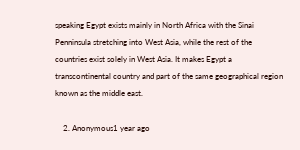speaking Egypt exists mainly in North Africa with the Sinai Penninsula stretching into West Asia, while the rest of the countries exist solely in West Asia. It makes Egypt a transcontinental country and part of the same geographical region known as the middle east.

    2. Anonymous1 year ago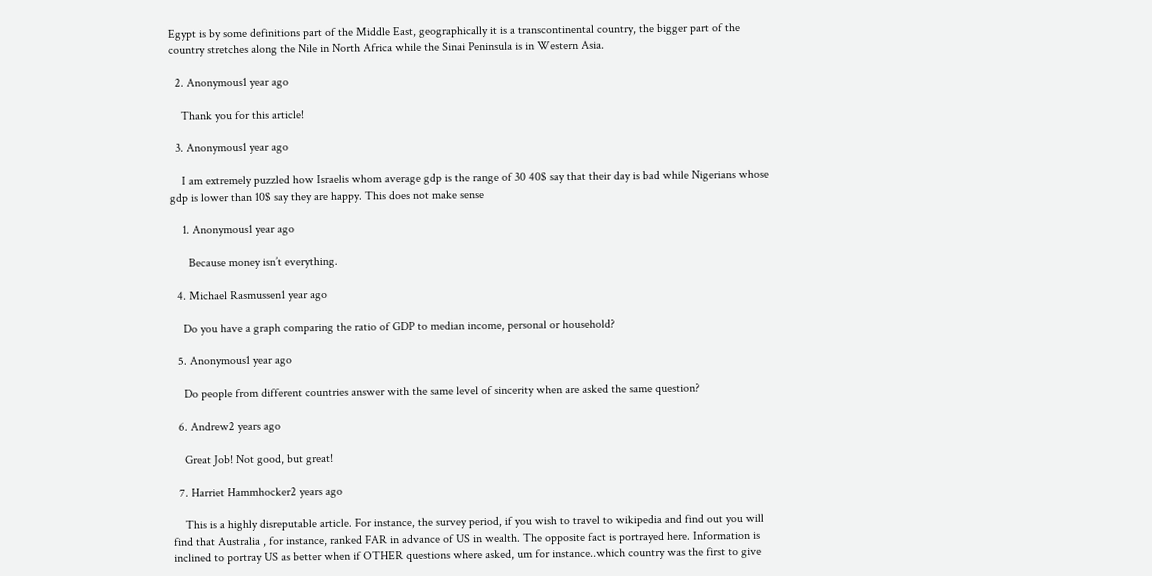Egypt is by some definitions part of the Middle East, geographically it is a transcontinental country, the bigger part of the country stretches along the Nile in North Africa while the Sinai Peninsula is in Western Asia.

  2. Anonymous1 year ago

    Thank you for this article!

  3. Anonymous1 year ago

    I am extremely puzzled how Israelis whom average gdp is the range of 30 40$ say that their day is bad while Nigerians whose gdp is lower than 10$ say they are happy. This does not make sense

    1. Anonymous1 year ago

      Because money isn’t everything.

  4. Michael Rasmussen1 year ago

    Do you have a graph comparing the ratio of GDP to median income, personal or household?

  5. Anonymous1 year ago

    Do people from different countries answer with the same level of sincerity when are asked the same question?

  6. Andrew2 years ago

    Great Job! Not good, but great!

  7. Harriet Hammhocker2 years ago

    This is a highly disreputable article. For instance, the survey period, if you wish to travel to wikipedia and find out you will find that Australia , for instance, ranked FAR in advance of US in wealth. The opposite fact is portrayed here. Information is inclined to portray US as better when if OTHER questions where asked, um for instance..which country was the first to give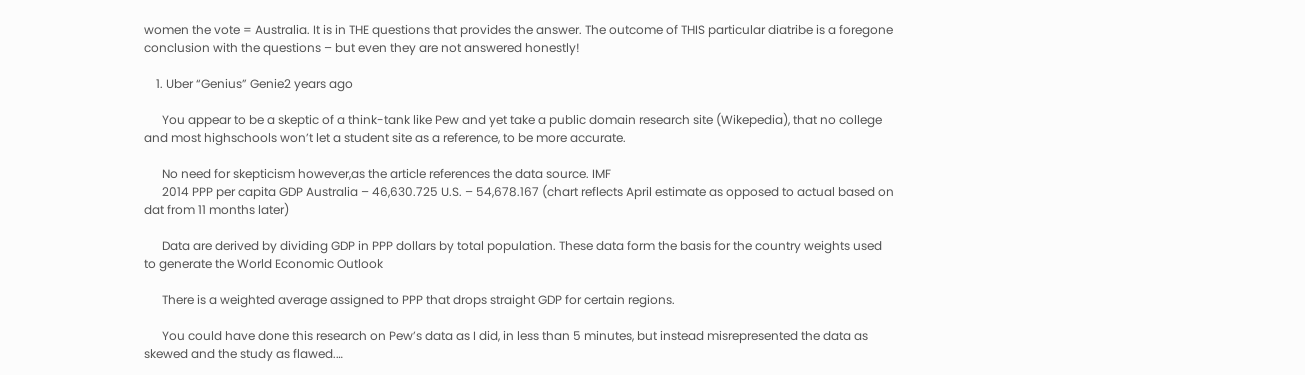women the vote = Australia. It is in THE questions that provides the answer. The outcome of THIS particular diatribe is a foregone conclusion with the questions – but even they are not answered honestly!

    1. Uber “Genius” Genie2 years ago

      You appear to be a skeptic of a think-tank like Pew and yet take a public domain research site (Wikepedia), that no college and most highschools won’t let a student site as a reference, to be more accurate.

      No need for skepticism however,as the article references the data source. IMF
      2014 PPP per capita GDP Australia – 46,630.725 U.S. – 54,678.167 (chart reflects April estimate as opposed to actual based on dat from 11 months later)

      Data are derived by dividing GDP in PPP dollars by total population. These data form the basis for the country weights used to generate the World Economic Outlook

      There is a weighted average assigned to PPP that drops straight GDP for certain regions.

      You could have done this research on Pew’s data as I did, in less than 5 minutes, but instead misrepresented the data as skewed and the study as flawed.…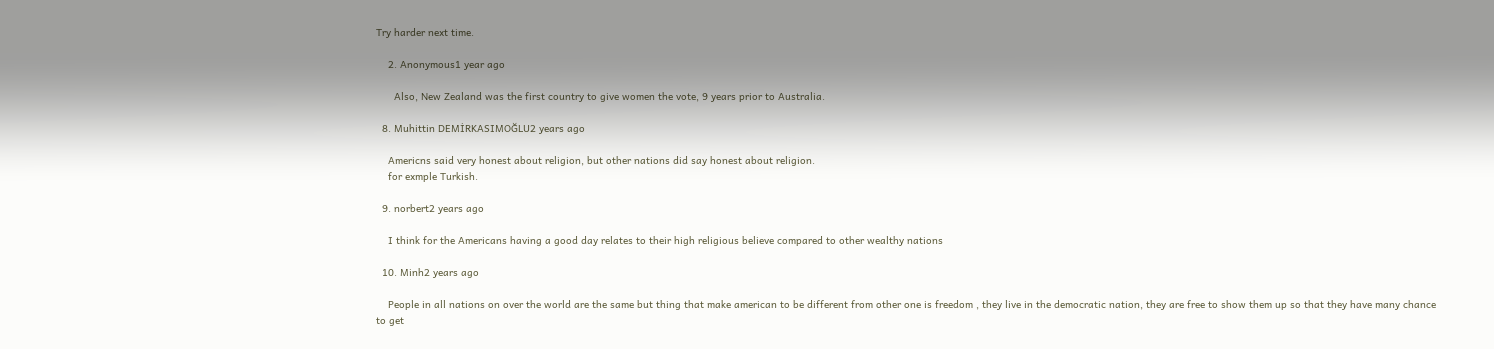Try harder next time.

    2. Anonymous1 year ago

      Also, New Zealand was the first country to give women the vote, 9 years prior to Australia.

  8. Muhittin DEMİRKASIMOĞLU2 years ago

    Americns said very honest about religion, but other nations did say honest about religion.
    for exmple Turkish.

  9. norbert2 years ago

    I think for the Americans having a good day relates to their high religious believe compared to other wealthy nations

  10. Minh2 years ago

    People in all nations on over the world are the same but thing that make american to be different from other one is freedom , they live in the democratic nation, they are free to show them up so that they have many chance to get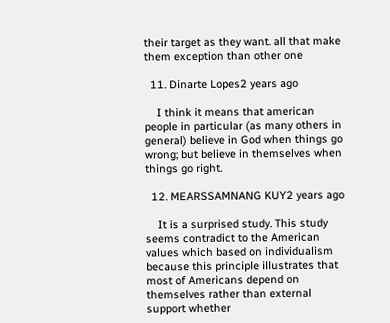their target as they want. all that make them exception than other one

  11. Dinarte Lopes2 years ago

    I think it means that american people in particular (as many others in general) believe in God when things go wrong; but believe in themselves when things go right.

  12. MEARSSAMNANG KUY2 years ago

    It is a surprised study. This study seems contradict to the American values which based on individualism because this principle illustrates that most of Americans depend on themselves rather than external support whether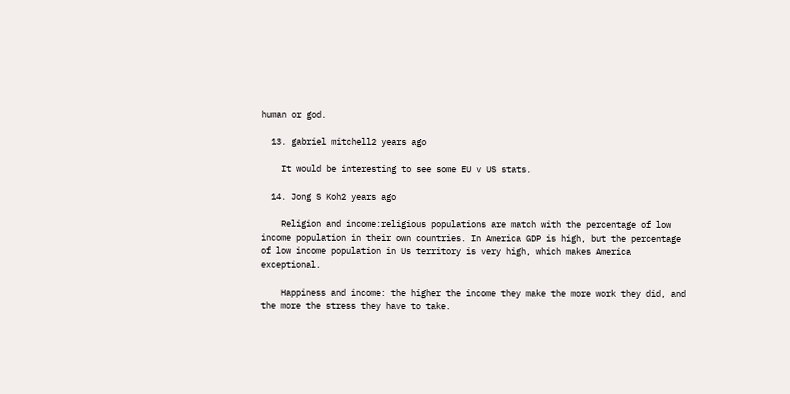human or god.

  13. gabriel mitchell2 years ago

    It would be interesting to see some EU v US stats.

  14. Jong S Koh2 years ago

    Religion and income:religious populations are match with the percentage of low income population in their own countries. In America GDP is high, but the percentage of low income population in Us territory is very high, which makes America exceptional.

    Happiness and income: the higher the income they make the more work they did, and the more the stress they have to take.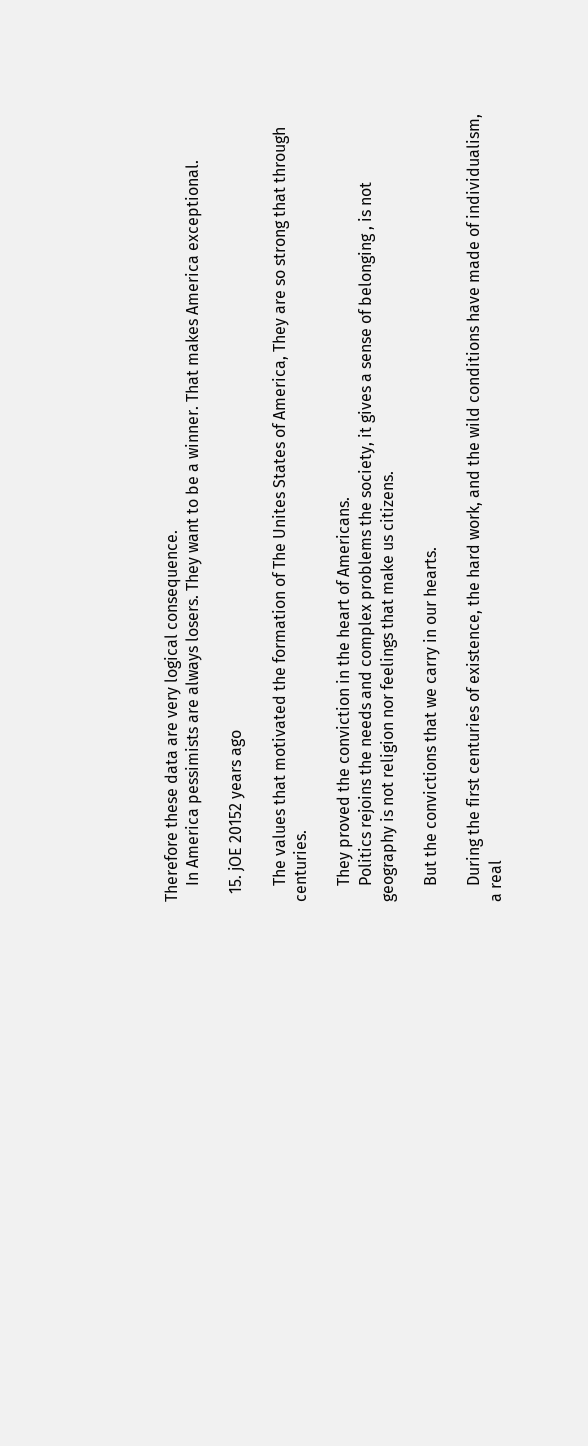Therefore these data are very logical consequence.
    In America pessimists are always losers. They want to be a winner. That makes America exceptional.

  15. jOE 20152 years ago

    The values that motivated the formation of The Unites States of America, They are so strong that through centuries.

    They proved the conviction in the heart of Americans.
    Politics rejoins the needs and complex problems the society, it gives a sense of belonging , is not geography is not religion nor feelings that make us citizens.

    But the convictions that we carry in our hearts.

    During the first centuries of existence, the hard work, and the wild conditions have made of individualism, a real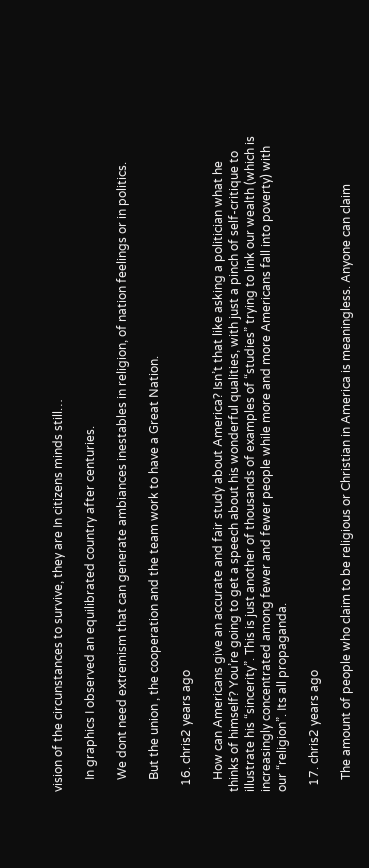vision of the circunstances to survive, they are In citizens minds still…

    In graphics I observed an equilibrated country after centuries.

    We dont need extremism that can generate ambiances inestables in religion, of nation feelings or in politics.

    But the union , the cooperation and the team work to have a Great Nation.

  16. chris2 years ago

    How can Americans give an accurate and fair study about America? Isn’t that like asking a politician what he thinks of himself? You’re going to get a speech about his wonderful qualities, with just a pinch of self-critique to illustrate his “sincerity”. This is just another of thousands of examples of “studies” trying to link our wealth (which is increasingly concentrated among fewer and fewer people while more and more Americans fall into poverty) with our “religion”. Its all propaganda.

  17. chris2 years ago

    The amount of people who claim to be religious or Christian in America is meaningless. Anyone can claim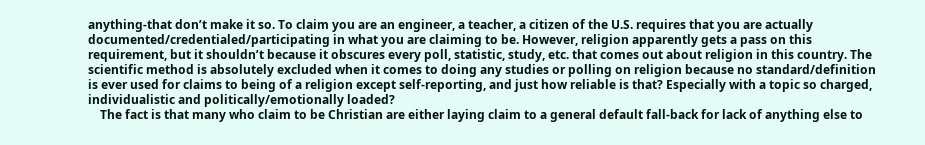anything-that don’t make it so. To claim you are an engineer, a teacher, a citizen of the U.S. requires that you are actually documented/credentialed/participating in what you are claiming to be. However, religion apparently gets a pass on this requirement, but it shouldn’t because it obscures every poll, statistic, study, etc. that comes out about religion in this country. The scientific method is absolutely excluded when it comes to doing any studies or polling on religion because no standard/definition is ever used for claims to being of a religion except self-reporting, and just how reliable is that? Especially with a topic so charged, individualistic and politically/emotionally loaded?
    The fact is that many who claim to be Christian are either laying claim to a general default fall-back for lack of anything else to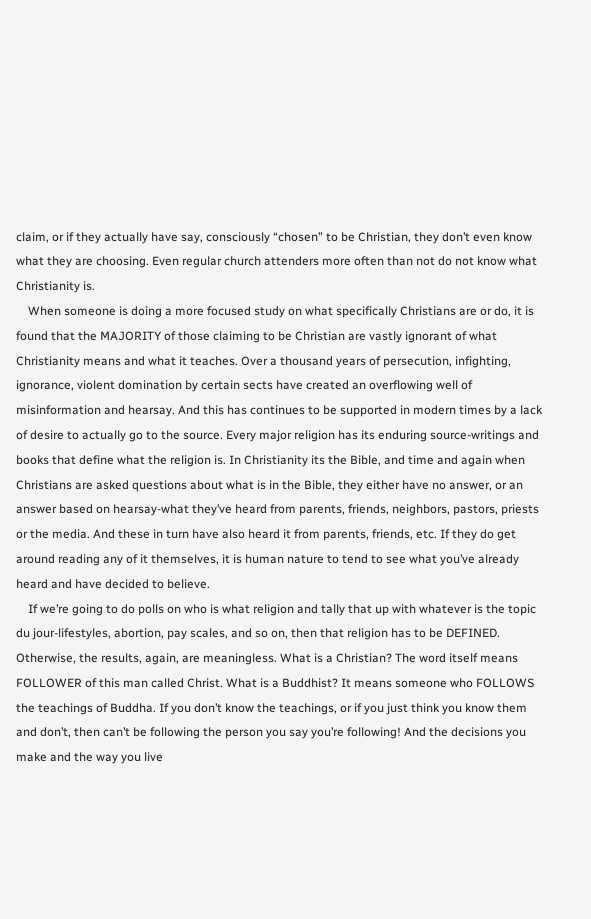claim, or if they actually have say, consciously “chosen” to be Christian, they don’t even know what they are choosing. Even regular church attenders more often than not do not know what Christianity is.
    When someone is doing a more focused study on what specifically Christians are or do, it is found that the MAJORITY of those claiming to be Christian are vastly ignorant of what Christianity means and what it teaches. Over a thousand years of persecution, infighting, ignorance, violent domination by certain sects have created an overflowing well of misinformation and hearsay. And this has continues to be supported in modern times by a lack of desire to actually go to the source. Every major religion has its enduring source-writings and books that define what the religion is. In Christianity its the Bible, and time and again when Christians are asked questions about what is in the Bible, they either have no answer, or an answer based on hearsay-what they’ve heard from parents, friends, neighbors, pastors, priests or the media. And these in turn have also heard it from parents, friends, etc. If they do get around reading any of it themselves, it is human nature to tend to see what you’ve already heard and have decided to believe.
    If we’re going to do polls on who is what religion and tally that up with whatever is the topic du jour-lifestyles, abortion, pay scales, and so on, then that religion has to be DEFINED. Otherwise, the results, again, are meaningless. What is a Christian? The word itself means FOLLOWER of this man called Christ. What is a Buddhist? It means someone who FOLLOWS the teachings of Buddha. If you don’t know the teachings, or if you just think you know them and don’t, then can’t be following the person you say you’re following! And the decisions you make and the way you live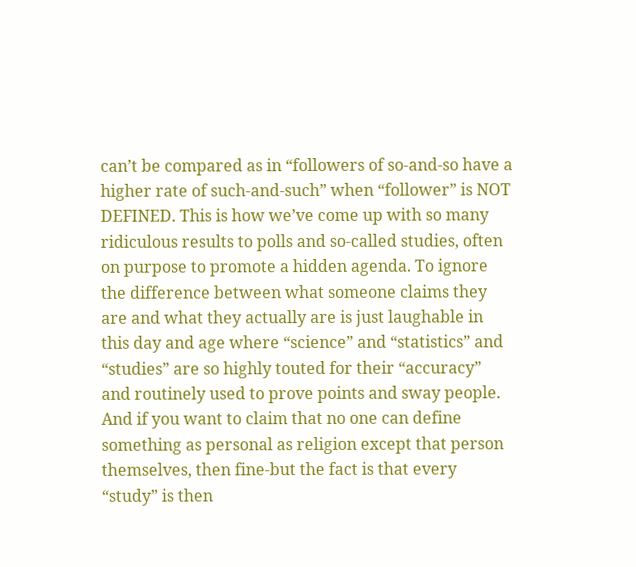can’t be compared as in “followers of so-and-so have a higher rate of such-and-such” when “follower” is NOT DEFINED. This is how we’ve come up with so many ridiculous results to polls and so-called studies, often on purpose to promote a hidden agenda. To ignore the difference between what someone claims they are and what they actually are is just laughable in this day and age where “science” and “statistics” and “studies” are so highly touted for their “accuracy” and routinely used to prove points and sway people. And if you want to claim that no one can define something as personal as religion except that person themselves, then fine-but the fact is that every “study” is then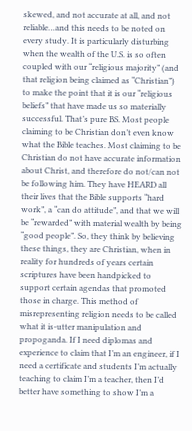skewed, and not accurate at all, and not reliable…and this needs to be noted on every study. It is particularly disturbing when the wealth of the U.S. is so often coupled with our “religious majority” (and that religion being claimed as “Christian”) to make the point that it is our “religious beliefs” that have made us so materially successful. That’s pure BS. Most people claiming to be Christian don’t even know what the Bible teaches. Most claiming to be Christian do not have accurate information about Christ, and therefore do not/can not be following him. They have HEARD all their lives that the Bible supports “hard work”, a “can do attitude”, and that we will be “rewarded” with material wealth by being “good people”. So, they think by believing these things, they are Christian, when in reality for hundreds of years certain scriptures have been handpicked to support certain agendas that promoted those in charge. This method of misrepresenting religion needs to be called what it is-utter manipulation and propoganda. If I need diplomas and experience to claim that I’m an engineer, if I need a certificate and students I’m actually teaching to claim I’m a teacher, then I’d better have something to show I’m a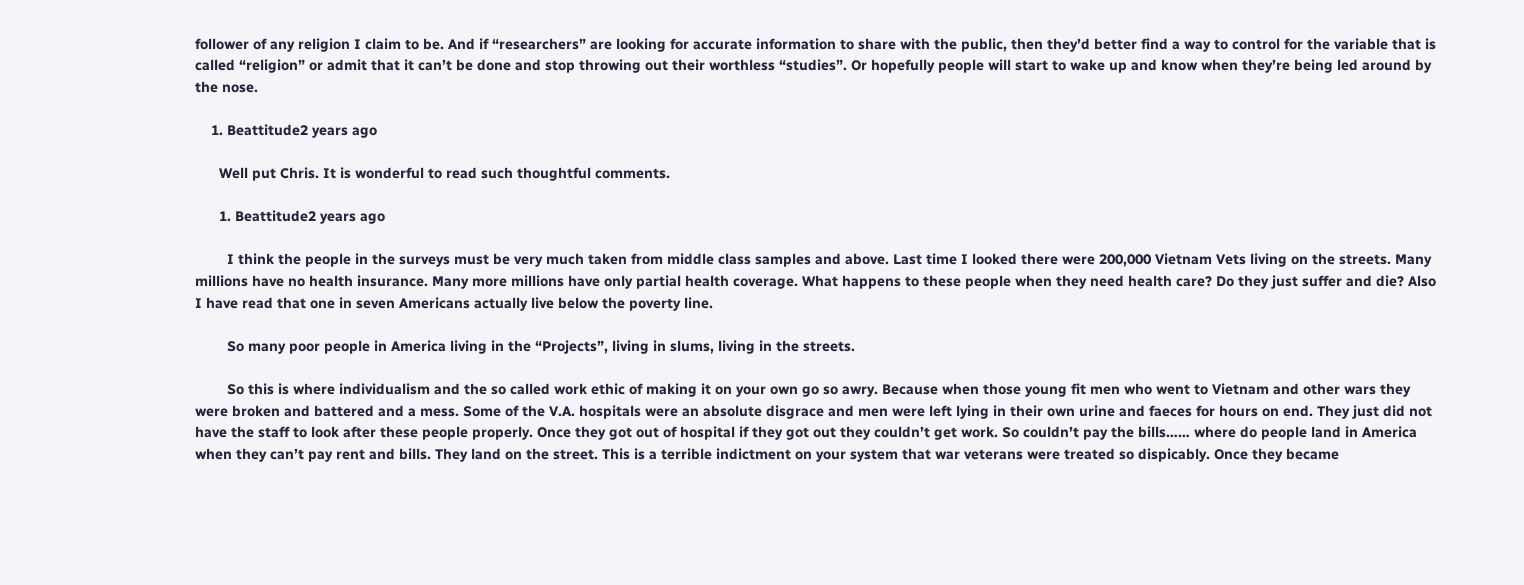follower of any religion I claim to be. And if “researchers” are looking for accurate information to share with the public, then they’d better find a way to control for the variable that is called “religion” or admit that it can’t be done and stop throwing out their worthless “studies”. Or hopefully people will start to wake up and know when they’re being led around by the nose.

    1. Beattitude2 years ago

      Well put Chris. It is wonderful to read such thoughtful comments.

      1. Beattitude2 years ago

        I think the people in the surveys must be very much taken from middle class samples and above. Last time I looked there were 200,000 Vietnam Vets living on the streets. Many millions have no health insurance. Many more millions have only partial health coverage. What happens to these people when they need health care? Do they just suffer and die? Also I have read that one in seven Americans actually live below the poverty line.

        So many poor people in America living in the “Projects”, living in slums, living in the streets.

        So this is where individualism and the so called work ethic of making it on your own go so awry. Because when those young fit men who went to Vietnam and other wars they were broken and battered and a mess. Some of the V.A. hospitals were an absolute disgrace and men were left lying in their own urine and faeces for hours on end. They just did not have the staff to look after these people properly. Once they got out of hospital if they got out they couldn’t get work. So couldn’t pay the bills…… where do people land in America when they can’t pay rent and bills. They land on the street. This is a terrible indictment on your system that war veterans were treated so dispicably. Once they became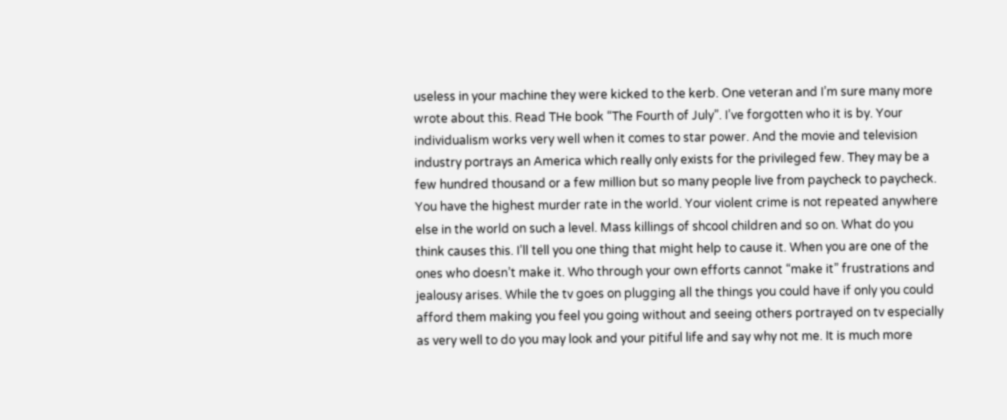useless in your machine they were kicked to the kerb. One veteran and I’m sure many more wrote about this. Read THe book “The Fourth of July”. I’ve forgotten who it is by. Your individualism works very well when it comes to star power. And the movie and television industry portrays an America which really only exists for the privileged few. They may be a few hundred thousand or a few million but so many people live from paycheck to paycheck. You have the highest murder rate in the world. Your violent crime is not repeated anywhere else in the world on such a level. Mass killings of shcool children and so on. What do you think causes this. I’ll tell you one thing that might help to cause it. When you are one of the ones who doesn’t make it. Who through your own efforts cannot “make it” frustrations and jealousy arises. While the tv goes on plugging all the things you could have if only you could afford them making you feel you going without and seeing others portrayed on tv especially as very well to do you may look and your pitiful life and say why not me. It is much more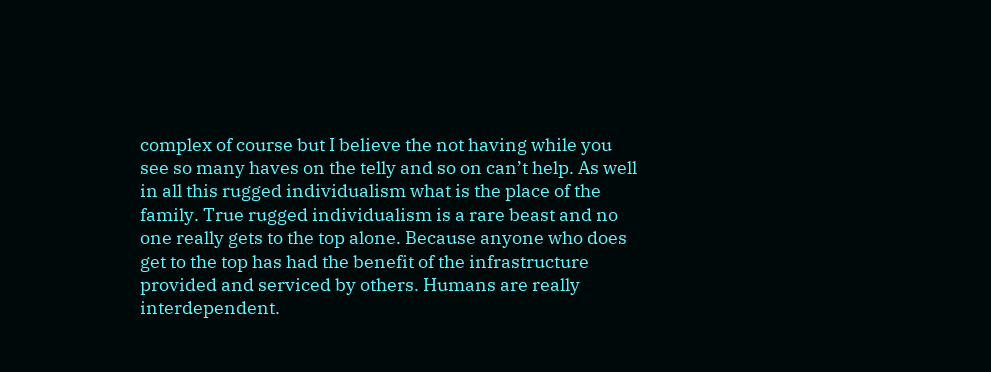complex of course but I believe the not having while you see so many haves on the telly and so on can’t help. As well in all this rugged individualism what is the place of the family. True rugged individualism is a rare beast and no one really gets to the top alone. Because anyone who does get to the top has had the benefit of the infrastructure provided and serviced by others. Humans are really interdependent.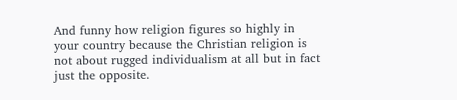And funny how religion figures so highly in your country because the Christian religion is not about rugged individualism at all but in fact just the opposite.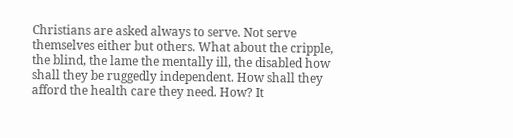Christians are asked always to serve. Not serve themselves either but others. What about the cripple, the blind, the lame the mentally ill, the disabled how shall they be ruggedly independent. How shall they afford the health care they need. How? It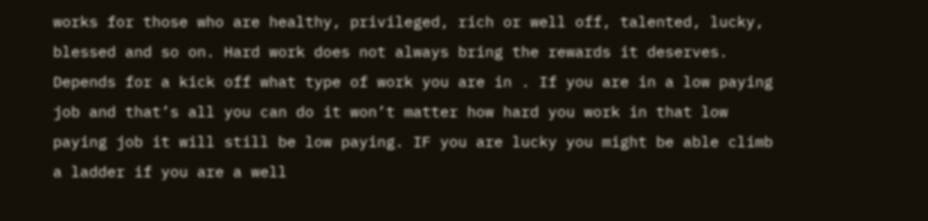works for those who are healthy, privileged, rich or well off, talented, lucky, blessed and so on. Hard work does not always bring the rewards it deserves. Depends for a kick off what type of work you are in . If you are in a low paying job and that’s all you can do it won’t matter how hard you work in that low paying job it will still be low paying. IF you are lucky you might be able climb a ladder if you are a well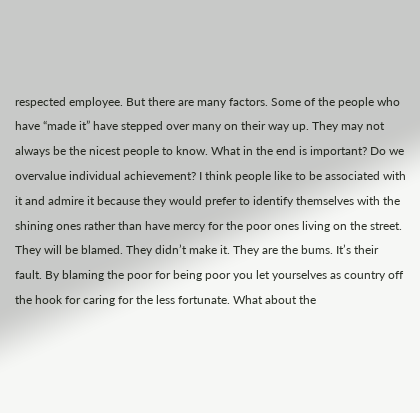respected employee. But there are many factors. Some of the people who have “made it” have stepped over many on their way up. They may not always be the nicest people to know. What in the end is important? Do we overvalue individual achievement? I think people like to be associated with it and admire it because they would prefer to identify themselves with the shining ones rather than have mercy for the poor ones living on the street. They will be blamed. They didn’t make it. They are the bums. It’s their fault. By blaming the poor for being poor you let yourselves as country off the hook for caring for the less fortunate. What about the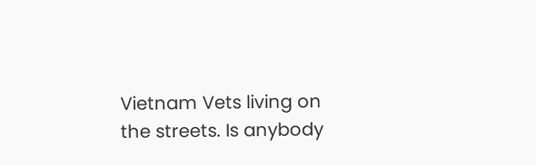Vietnam Vets living on the streets. Is anybody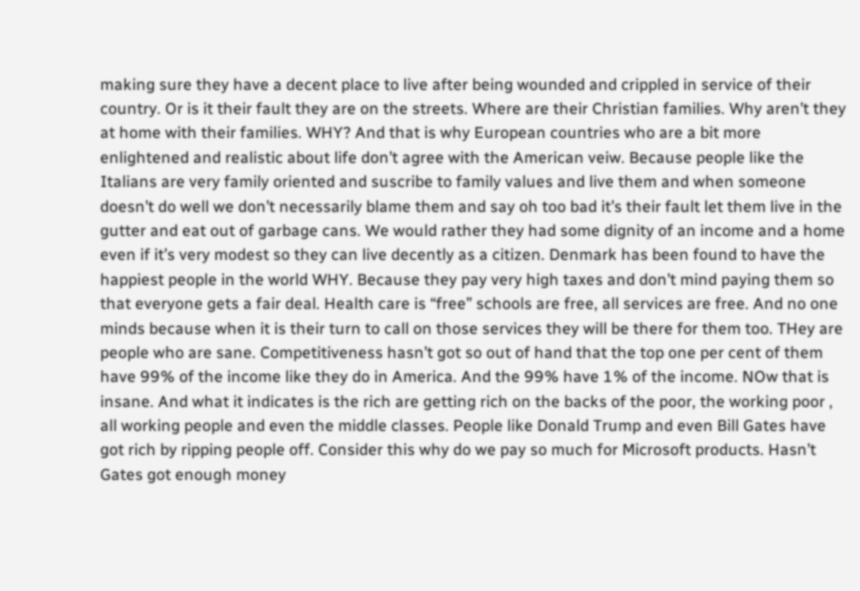making sure they have a decent place to live after being wounded and crippled in service of their country. Or is it their fault they are on the streets. Where are their Christian families. Why aren’t they at home with their families. WHY? And that is why European countries who are a bit more enlightened and realistic about life don’t agree with the American veiw. Because people like the Italians are very family oriented and suscribe to family values and live them and when someone doesn’t do well we don’t necessarily blame them and say oh too bad it’s their fault let them live in the gutter and eat out of garbage cans. We would rather they had some dignity of an income and a home even if it’s very modest so they can live decently as a citizen. Denmark has been found to have the happiest people in the world WHY. Because they pay very high taxes and don’t mind paying them so that everyone gets a fair deal. Health care is “free” schools are free, all services are free. And no one minds because when it is their turn to call on those services they will be there for them too. THey are people who are sane. Competitiveness hasn’t got so out of hand that the top one per cent of them have 99% of the income like they do in America. And the 99% have 1% of the income. NOw that is insane. And what it indicates is the rich are getting rich on the backs of the poor, the working poor , all working people and even the middle classes. People like Donald Trump and even Bill Gates have got rich by ripping people off. Consider this why do we pay so much for Microsoft products. Hasn’t Gates got enough money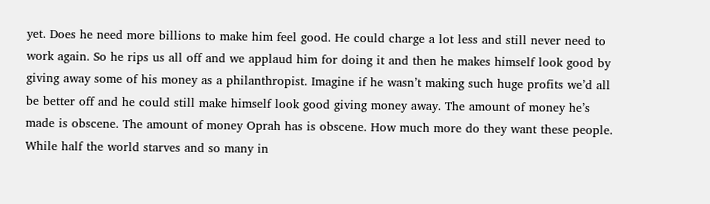yet. Does he need more billions to make him feel good. He could charge a lot less and still never need to work again. So he rips us all off and we applaud him for doing it and then he makes himself look good by giving away some of his money as a philanthropist. Imagine if he wasn’t making such huge profits we’d all be better off and he could still make himself look good giving money away. The amount of money he’s made is obscene. The amount of money Oprah has is obscene. How much more do they want these people. While half the world starves and so many in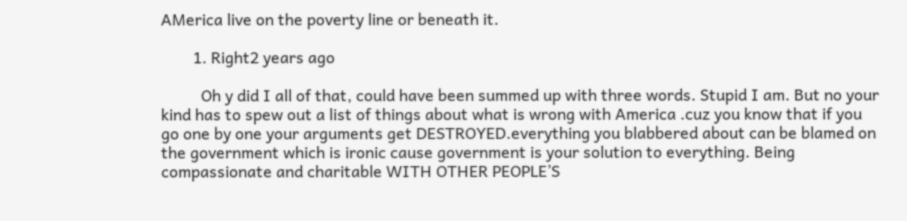AMerica live on the poverty line or beneath it.

        1. Right2 years ago

          Oh y did I all of that, could have been summed up with three words. Stupid I am. But no your kind has to spew out a list of things about what is wrong with America .cuz you know that if you go one by one your arguments get DESTROYED.everything you blabbered about can be blamed on the government which is ironic cause government is your solution to everything. Being compassionate and charitable WITH OTHER PEOPLE’S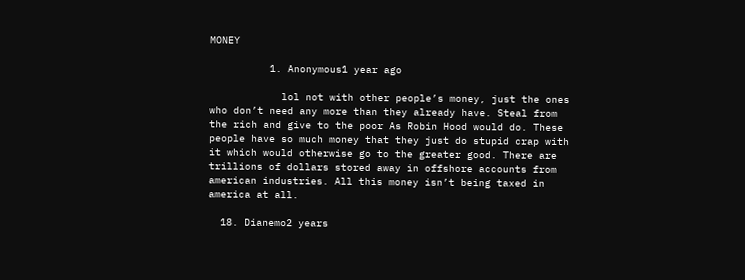MONEY

          1. Anonymous1 year ago

            lol not with other people’s money, just the ones who don’t need any more than they already have. Steal from the rich and give to the poor As Robin Hood would do. These people have so much money that they just do stupid crap with it which would otherwise go to the greater good. There are trillions of dollars stored away in offshore accounts from american industries. All this money isn’t being taxed in america at all.

  18. Dianemo2 years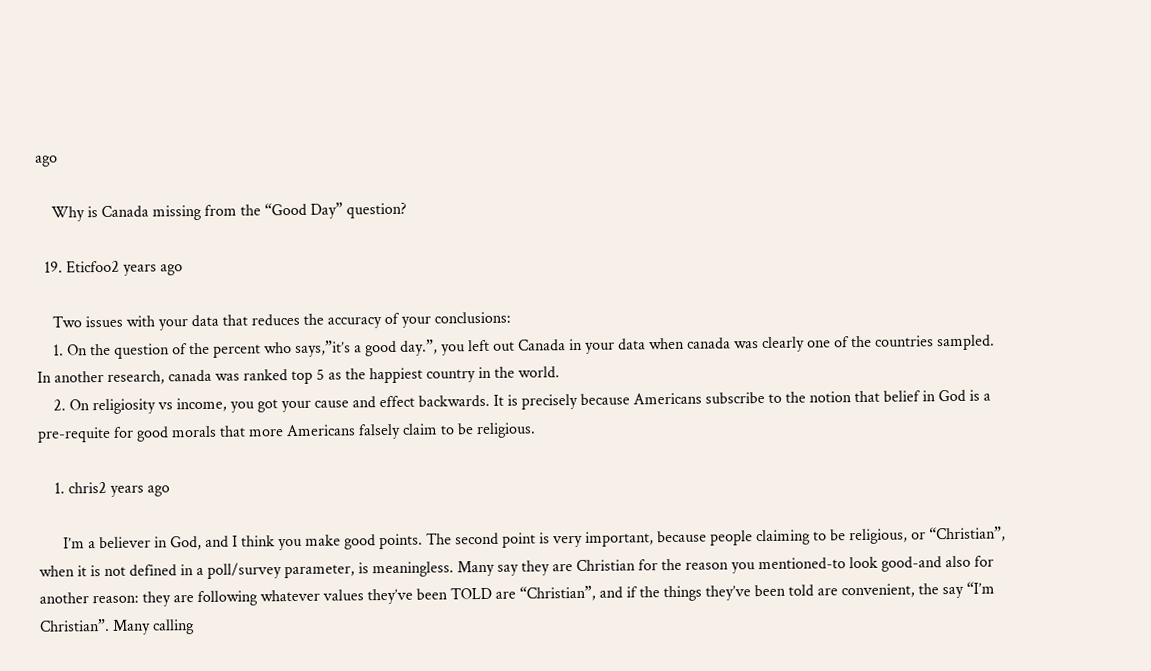ago

    Why is Canada missing from the “Good Day” question?

  19. Eticfoo2 years ago

    Two issues with your data that reduces the accuracy of your conclusions:
    1. On the question of the percent who says,”it’s a good day.”, you left out Canada in your data when canada was clearly one of the countries sampled. In another research, canada was ranked top 5 as the happiest country in the world.
    2. On religiosity vs income, you got your cause and effect backwards. It is precisely because Americans subscribe to the notion that belief in God is a pre-requite for good morals that more Americans falsely claim to be religious.

    1. chris2 years ago

      I’m a believer in God, and I think you make good points. The second point is very important, because people claiming to be religious, or “Christian”, when it is not defined in a poll/survey parameter, is meaningless. Many say they are Christian for the reason you mentioned-to look good-and also for another reason: they are following whatever values they’ve been TOLD are “Christian”, and if the things they’ve been told are convenient, the say “I’m Christian”. Many calling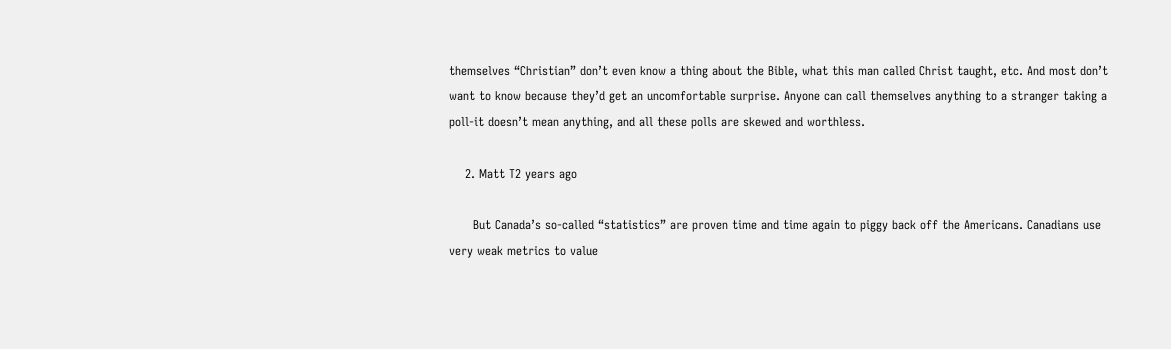themselves “Christian” don’t even know a thing about the Bible, what this man called Christ taught, etc. And most don’t want to know because they’d get an uncomfortable surprise. Anyone can call themselves anything to a stranger taking a poll-it doesn’t mean anything, and all these polls are skewed and worthless.

    2. Matt T2 years ago

      But Canada’s so-called “statistics” are proven time and time again to piggy back off the Americans. Canadians use very weak metrics to value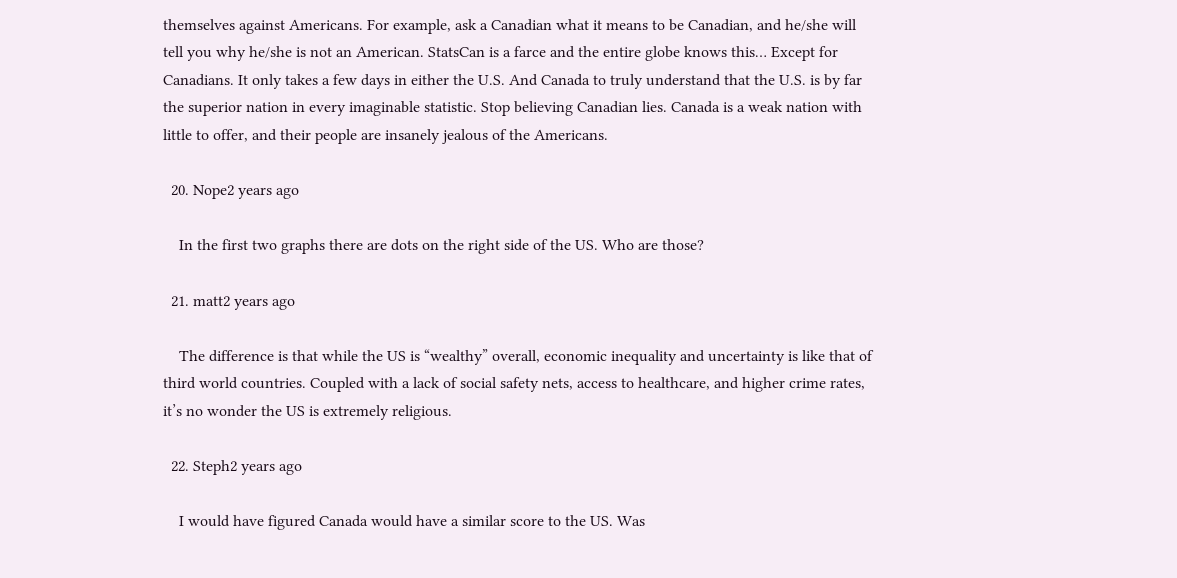themselves against Americans. For example, ask a Canadian what it means to be Canadian, and he/she will tell you why he/she is not an American. StatsCan is a farce and the entire globe knows this… Except for Canadians. It only takes a few days in either the U.S. And Canada to truly understand that the U.S. is by far the superior nation in every imaginable statistic. Stop believing Canadian lies. Canada is a weak nation with little to offer, and their people are insanely jealous of the Americans.

  20. Nope2 years ago

    In the first two graphs there are dots on the right side of the US. Who are those?

  21. matt2 years ago

    The difference is that while the US is “wealthy” overall, economic inequality and uncertainty is like that of third world countries. Coupled with a lack of social safety nets, access to healthcare, and higher crime rates, it’s no wonder the US is extremely religious.

  22. Steph2 years ago

    I would have figured Canada would have a similar score to the US. Was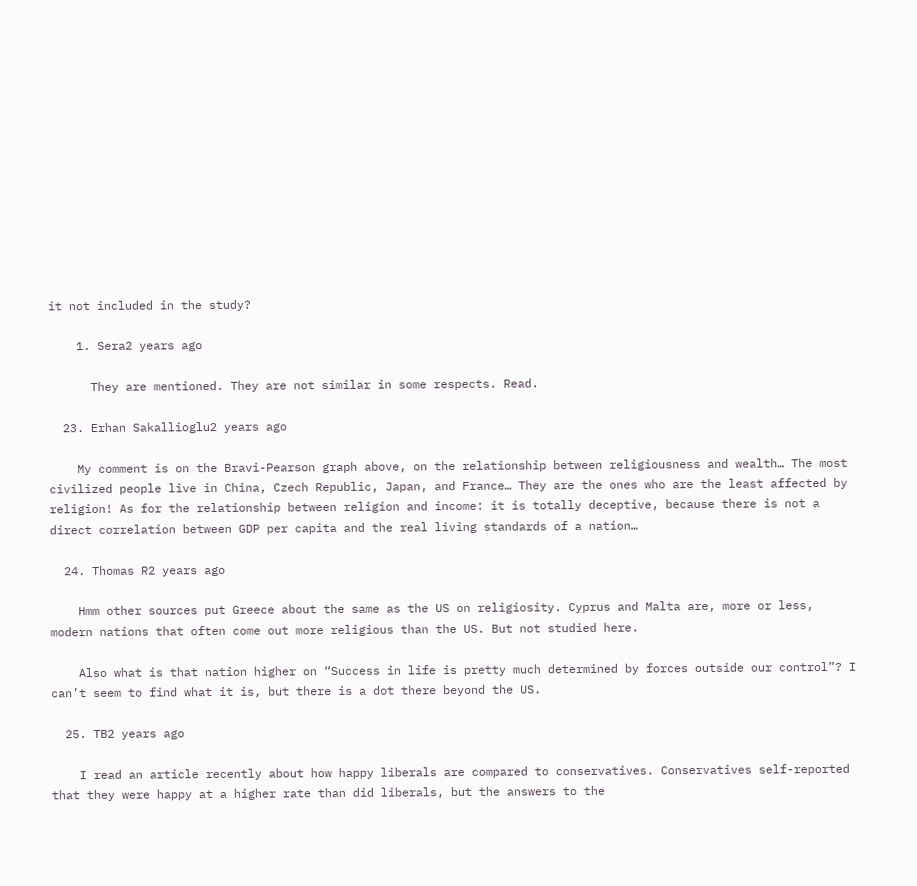it not included in the study?

    1. Sera2 years ago

      They are mentioned. They are not similar in some respects. Read.

  23. Erhan Sakallioglu2 years ago

    My comment is on the Bravi-Pearson graph above, on the relationship between religiousness and wealth… The most civilized people live in China, Czech Republic, Japan, and France… They are the ones who are the least affected by religion! As for the relationship between religion and income: it is totally deceptive, because there is not a direct correlation between GDP per capita and the real living standards of a nation…

  24. Thomas R2 years ago

    Hmm other sources put Greece about the same as the US on religiosity. Cyprus and Malta are, more or less, modern nations that often come out more religious than the US. But not studied here.

    Also what is that nation higher on “Success in life is pretty much determined by forces outside our control”? I can’t seem to find what it is, but there is a dot there beyond the US.

  25. TB2 years ago

    I read an article recently about how happy liberals are compared to conservatives. Conservatives self-reported that they were happy at a higher rate than did liberals, but the answers to the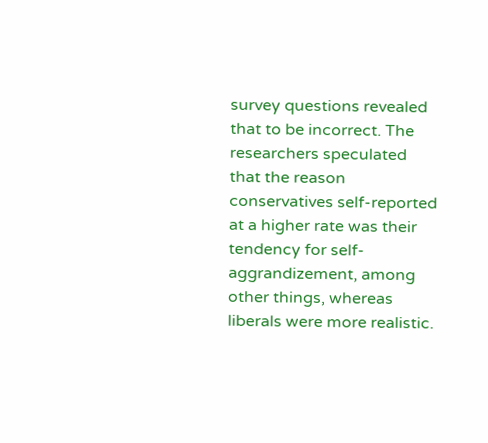survey questions revealed that to be incorrect. The researchers speculated that the reason conservatives self-reported at a higher rate was their tendency for self-aggrandizement, among other things, whereas liberals were more realistic.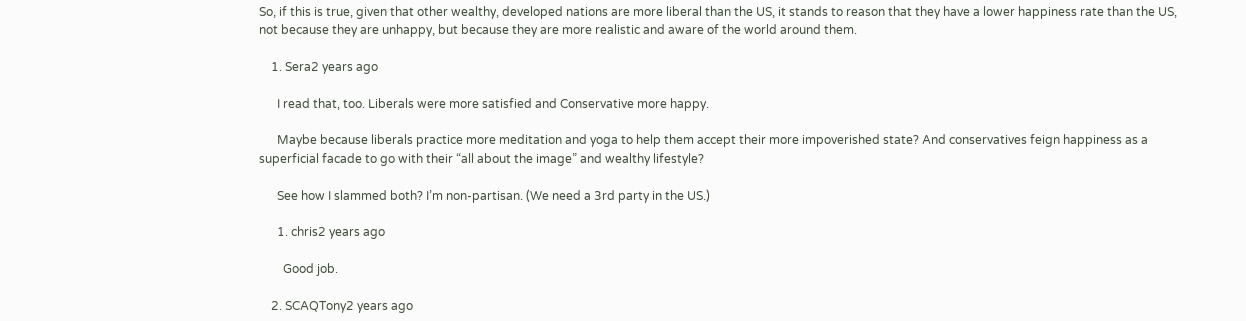So, if this is true, given that other wealthy, developed nations are more liberal than the US, it stands to reason that they have a lower happiness rate than the US, not because they are unhappy, but because they are more realistic and aware of the world around them.

    1. Sera2 years ago

      I read that, too. Liberals were more satisfied and Conservative more happy.

      Maybe because liberals practice more meditation and yoga to help them accept their more impoverished state? And conservatives feign happiness as a superficial facade to go with their “all about the image” and wealthy lifestyle?

      See how I slammed both? I’m non-partisan. (We need a 3rd party in the US.)

      1. chris2 years ago

        Good job.

    2. SCAQTony2 years ago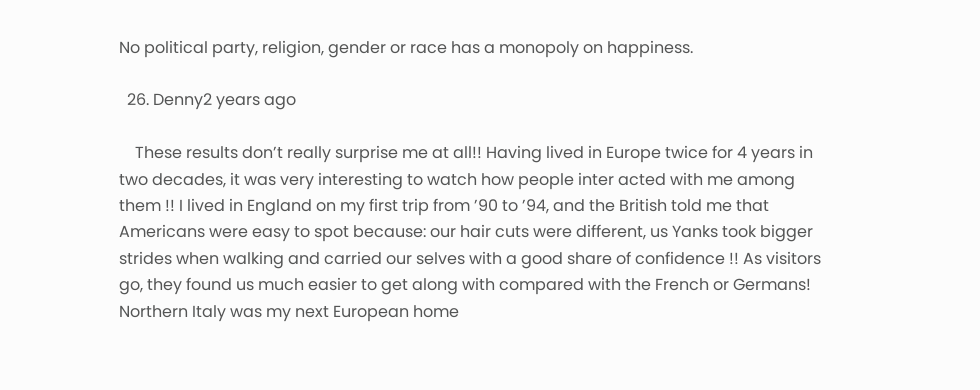No political party, religion, gender or race has a monopoly on happiness.

  26. Denny2 years ago

    These results don’t really surprise me at all!! Having lived in Europe twice for 4 years in two decades, it was very interesting to watch how people inter acted with me among them !! I lived in England on my first trip from ’90 to ’94, and the British told me that Americans were easy to spot because: our hair cuts were different, us Yanks took bigger strides when walking and carried our selves with a good share of confidence !! As visitors go, they found us much easier to get along with compared with the French or Germans! Northern Italy was my next European home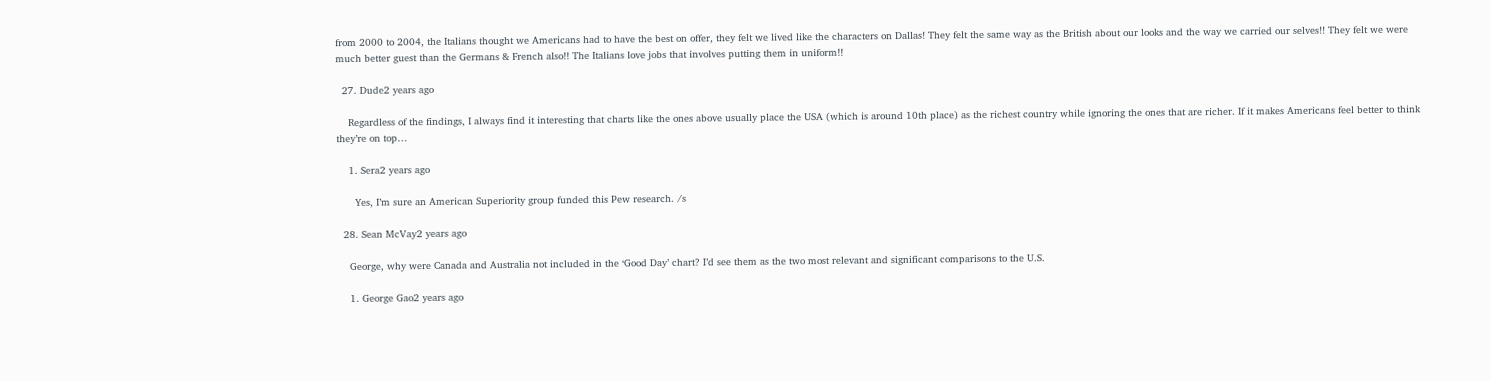from 2000 to 2004, the Italians thought we Americans had to have the best on offer, they felt we lived like the characters on Dallas! They felt the same way as the British about our looks and the way we carried our selves!! They felt we were much better guest than the Germans & French also!! The Italians love jobs that involves putting them in uniform!!

  27. Dude2 years ago

    Regardless of the findings, I always find it interesting that charts like the ones above usually place the USA (which is around 10th place) as the richest country while ignoring the ones that are richer. If it makes Americans feel better to think they’re on top…

    1. Sera2 years ago

      Yes, I’m sure an American Superiority group funded this Pew research. /s

  28. Sean McVay2 years ago

    George, why were Canada and Australia not included in the ‘Good Day’ chart? I’d see them as the two most relevant and significant comparisons to the U.S.

    1. George Gao2 years ago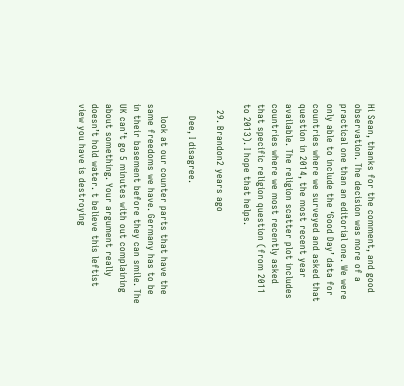Hi Sean, thanks for the comment, and good observation. The decision was more of a practical one than an editorial one. We were only able to include the ‘Good Day’ data for countries where we surveyed and asked that question in 2014, the most recent year available. The religion scatter plot includes countries where we most recently asked that specific religion question (from 2011 to 2013). I hope that helps.

  29. Brandon2 years ago

    Dee, I disagree.

    look at our counter parts that have the same freedoms we have. Germany has to be in their basement before they can smile. The UK can’t go 5 minutes with out complaining about something. Your argument really doesn’t hold water. t believe this leftist view you have is destroying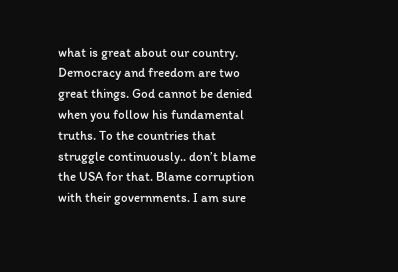what is great about our country. Democracy and freedom are two great things. God cannot be denied when you follow his fundamental truths. To the countries that struggle continuously.. don’t blame the USA for that. Blame corruption with their governments. I am sure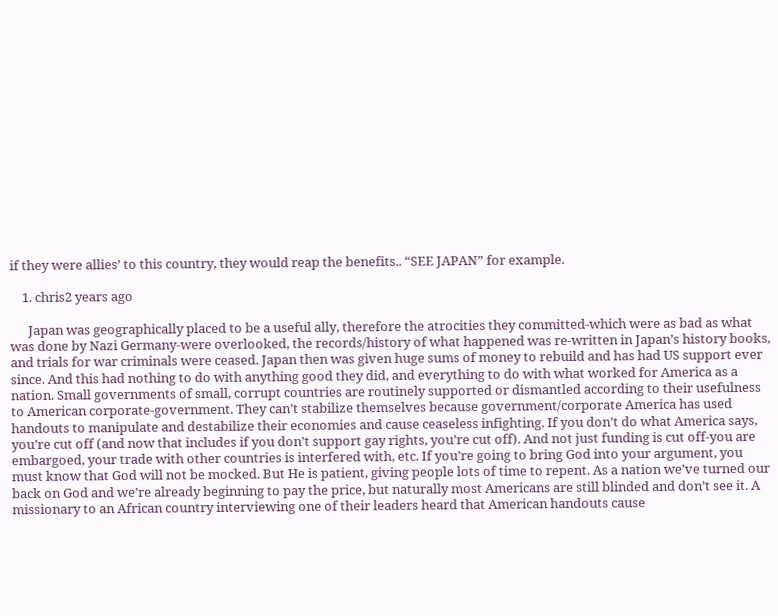if they were allies’ to this country, they would reap the benefits.. “SEE JAPAN” for example.

    1. chris2 years ago

      Japan was geographically placed to be a useful ally, therefore the atrocities they committed-which were as bad as what was done by Nazi Germany-were overlooked, the records/history of what happened was re-written in Japan’s history books, and trials for war criminals were ceased. Japan then was given huge sums of money to rebuild and has had US support ever since. And this had nothing to do with anything good they did, and everything to do with what worked for America as a nation. Small governments of small, corrupt countries are routinely supported or dismantled according to their usefulness to American corporate-government. They can’t stabilize themselves because government/corporate America has used handouts to manipulate and destabilize their economies and cause ceaseless infighting. If you don’t do what America says, you’re cut off (and now that includes if you don’t support gay rights, you’re cut off). And not just funding is cut off-you are embargoed, your trade with other countries is interfered with, etc. If you’re going to bring God into your argument, you must know that God will not be mocked. But He is patient, giving people lots of time to repent. As a nation we’ve turned our back on God and we’re already beginning to pay the price, but naturally most Americans are still blinded and don’t see it. A missionary to an African country interviewing one of their leaders heard that American handouts cause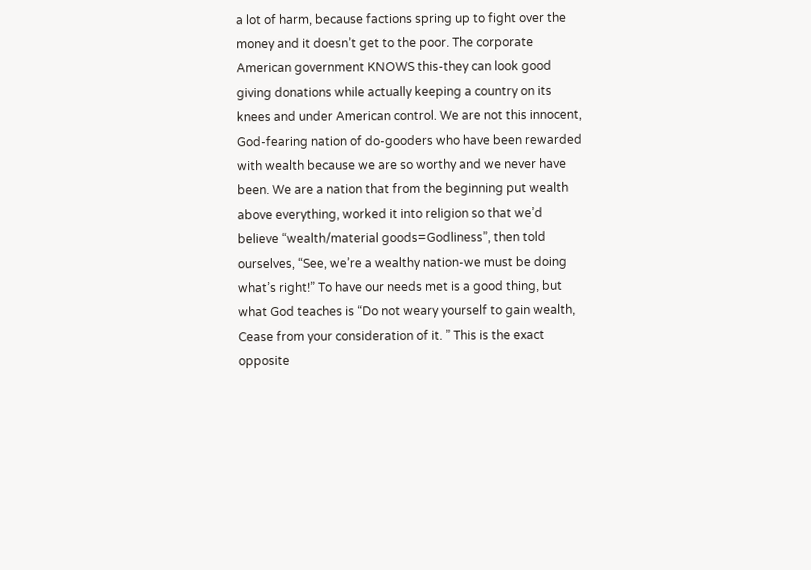a lot of harm, because factions spring up to fight over the money and it doesn’t get to the poor. The corporate American government KNOWS this-they can look good giving donations while actually keeping a country on its knees and under American control. We are not this innocent, God-fearing nation of do-gooders who have been rewarded with wealth because we are so worthy and we never have been. We are a nation that from the beginning put wealth above everything, worked it into religion so that we’d believe “wealth/material goods=Godliness”, then told ourselves, “See, we’re a wealthy nation-we must be doing what’s right!” To have our needs met is a good thing, but what God teaches is “Do not weary yourself to gain wealth, Cease from your consideration of it. ” This is the exact opposite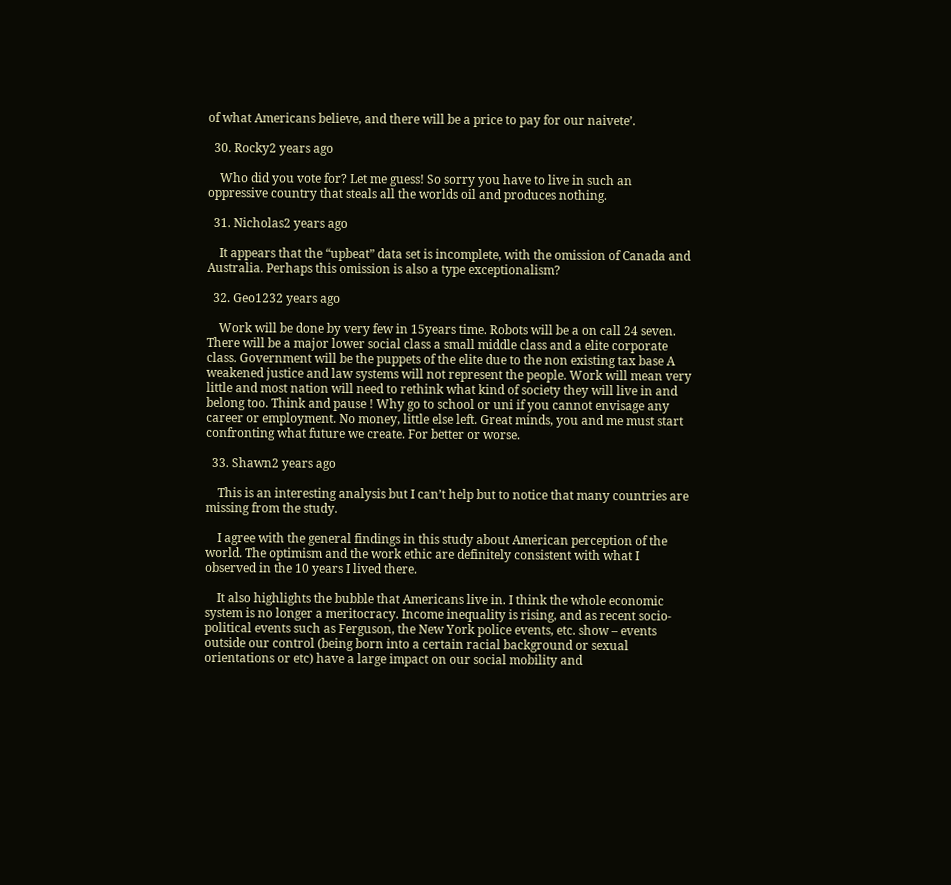of what Americans believe, and there will be a price to pay for our naivete’.

  30. Rocky2 years ago

    Who did you vote for? Let me guess! So sorry you have to live in such an oppressive country that steals all the worlds oil and produces nothing.

  31. Nicholas2 years ago

    It appears that the “upbeat” data set is incomplete, with the omission of Canada and Australia. Perhaps this omission is also a type exceptionalism?

  32. Geo1232 years ago

    Work will be done by very few in 15years time. Robots will be a on call 24 seven. There will be a major lower social class a small middle class and a elite corporate class. Government will be the puppets of the elite due to the non existing tax base A weakened justice and law systems will not represent the people. Work will mean very little and most nation will need to rethink what kind of society they will live in and belong too. Think and pause ! Why go to school or uni if you cannot envisage any career or employment. No money, little else left. Great minds, you and me must start confronting what future we create. For better or worse.

  33. Shawn2 years ago

    This is an interesting analysis but I can’t help but to notice that many countries are missing from the study.

    I agree with the general findings in this study about American perception of the world. The optimism and the work ethic are definitely consistent with what I observed in the 10 years I lived there.

    It also highlights the bubble that Americans live in. I think the whole economic system is no longer a meritocracy. Income inequality is rising, and as recent socio-political events such as Ferguson, the New York police events, etc. show – events outside our control (being born into a certain racial background or sexual orientations or etc) have a large impact on our social mobility and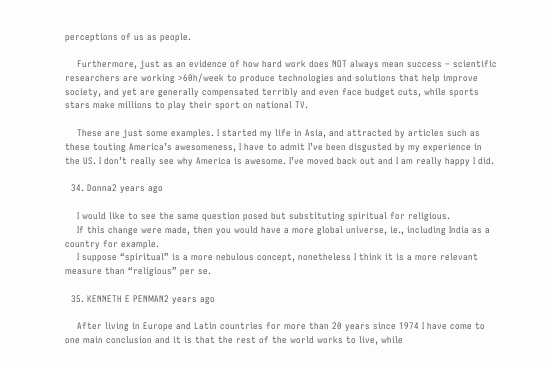perceptions of us as people.

    Furthermore, just as an evidence of how hard work does NOT always mean success – scientific researchers are working >60h/week to produce technologies and solutions that help improve society, and yet are generally compensated terribly and even face budget cuts, while sports stars make millions to play their sport on national TV.

    These are just some examples. I started my life in Asia, and attracted by articles such as these touting America’s awesomeness, I have to admit I’ve been disgusted by my experience in the US. I don’t really see why America is awesome. I’ve moved back out and I am really happy I did.

  34. Donna2 years ago

    I would like to see the same question posed but substituting spiritual for religious.
    If this change were made, then you would have a more global universe, ie., including India as a country for example.
    I suppose “spiritual” is a more nebulous concept, nonetheless I think it is a more relevant measure than “religious” per se.

  35. KENNETH E PENMAN2 years ago

    After living in Europe and Latin countries for more than 20 years since 1974 I have come to one main conclusion and it is that the rest of the world works to live, while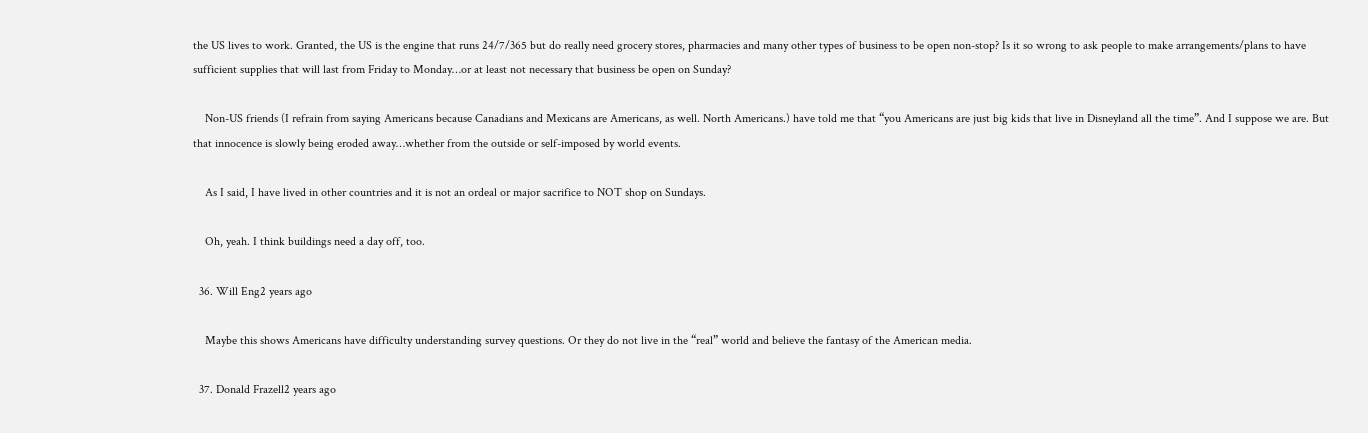the US lives to work. Granted, the US is the engine that runs 24/7/365 but do really need grocery stores, pharmacies and many other types of business to be open non-stop? Is it so wrong to ask people to make arrangements/plans to have sufficient supplies that will last from Friday to Monday…or at least not necessary that business be open on Sunday?

    Non-US friends (I refrain from saying Americans because Canadians and Mexicans are Americans, as well. North Americans.) have told me that “you Americans are just big kids that live in Disneyland all the time”. And I suppose we are. But that innocence is slowly being eroded away…whether from the outside or self-imposed by world events.

    As I said, I have lived in other countries and it is not an ordeal or major sacrifice to NOT shop on Sundays.

    Oh, yeah. I think buildings need a day off, too.

  36. Will Eng2 years ago

    Maybe this shows Americans have difficulty understanding survey questions. Or they do not live in the “real” world and believe the fantasy of the American media.

  37. Donald Frazell2 years ago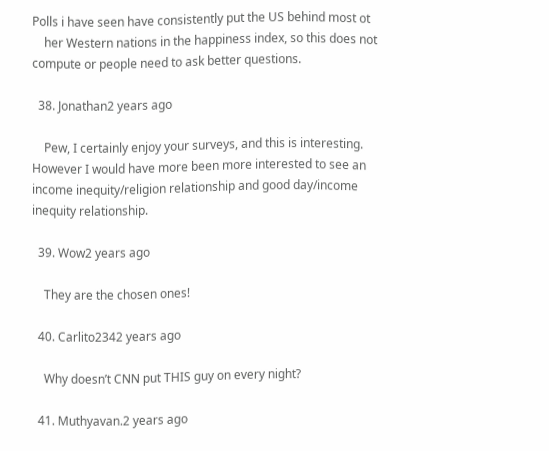Polls i have seen have consistently put the US behind most ot
    her Western nations in the happiness index, so this does not compute or people need to ask better questions.

  38. Jonathan2 years ago

    Pew, I certainly enjoy your surveys, and this is interesting. However I would have more been more interested to see an income inequity/religion relationship and good day/income inequity relationship.

  39. Wow2 years ago

    They are the chosen ones!

  40. Carlito2342 years ago

    Why doesn’t CNN put THIS guy on every night?

  41. Muthyavan.2 years ago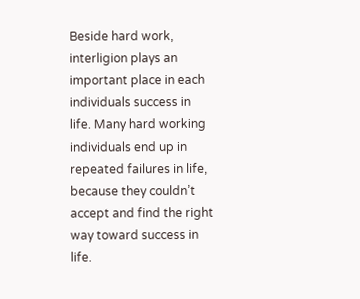Beside hard work, interligion plays an important place in each individuals success in life. Many hard working individuals end up in repeated failures in life, because they couldn’t accept and find the right way toward success in life.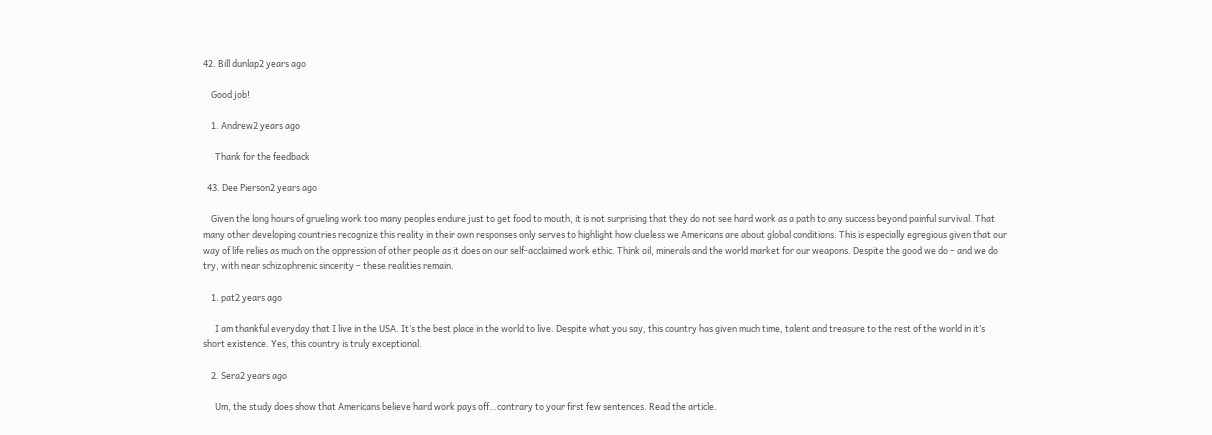42. Bill dunlap2 years ago

    Good job!

    1. Andrew2 years ago

      Thank for the feedback

  43. Dee Pierson2 years ago

    Given the long hours of grueling work too many peoples endure just to get food to mouth, it is not surprising that they do not see hard work as a path to any success beyond painful survival. That many other developing countries recognize this reality in their own responses only serves to highlight how clueless we Americans are about global conditions. This is especially egregious given that our way of life relies as much on the oppression of other people as it does on our self-acclaimed work ethic. Think oil, minerals and the world market for our weapons. Despite the good we do – and we do try, with near schizophrenic sincerity – these realities remain.

    1. pat2 years ago

      I am thankful everyday that I live in the USA. It’s the best place in the world to live. Despite what you say, this country has given much time, talent and treasure to the rest of the world in it’s short existence. Yes, this country is truly exceptional.

    2. Sera2 years ago

      Um, the study does show that Americans believe hard work pays off…contrary to your first few sentences. Read the article.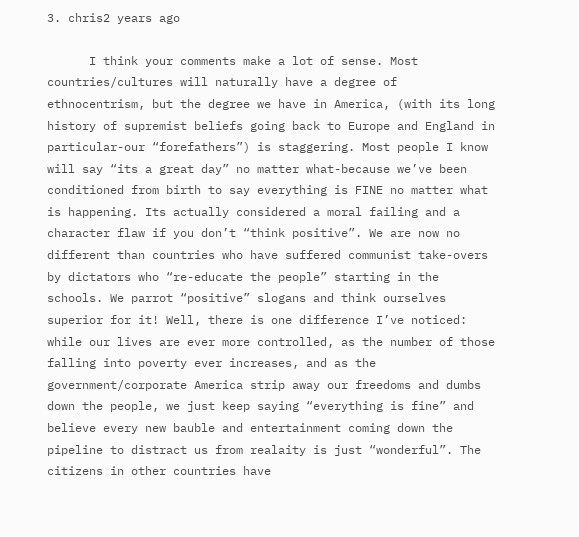3. chris2 years ago

      I think your comments make a lot of sense. Most countries/cultures will naturally have a degree of ethnocentrism, but the degree we have in America, (with its long history of supremist beliefs going back to Europe and England in particular-our “forefathers”) is staggering. Most people I know will say “its a great day” no matter what-because we’ve been conditioned from birth to say everything is FINE no matter what is happening. Its actually considered a moral failing and a character flaw if you don’t “think positive”. We are now no different than countries who have suffered communist take-overs by dictators who “re-educate the people” starting in the schools. We parrot “positive” slogans and think ourselves superior for it! Well, there is one difference I’ve noticed: while our lives are ever more controlled, as the number of those falling into poverty ever increases, and as the government/corporate America strip away our freedoms and dumbs down the people, we just keep saying “everything is fine” and believe every new bauble and entertainment coming down the pipeline to distract us from realaity is just “wonderful”. The citizens in other countries have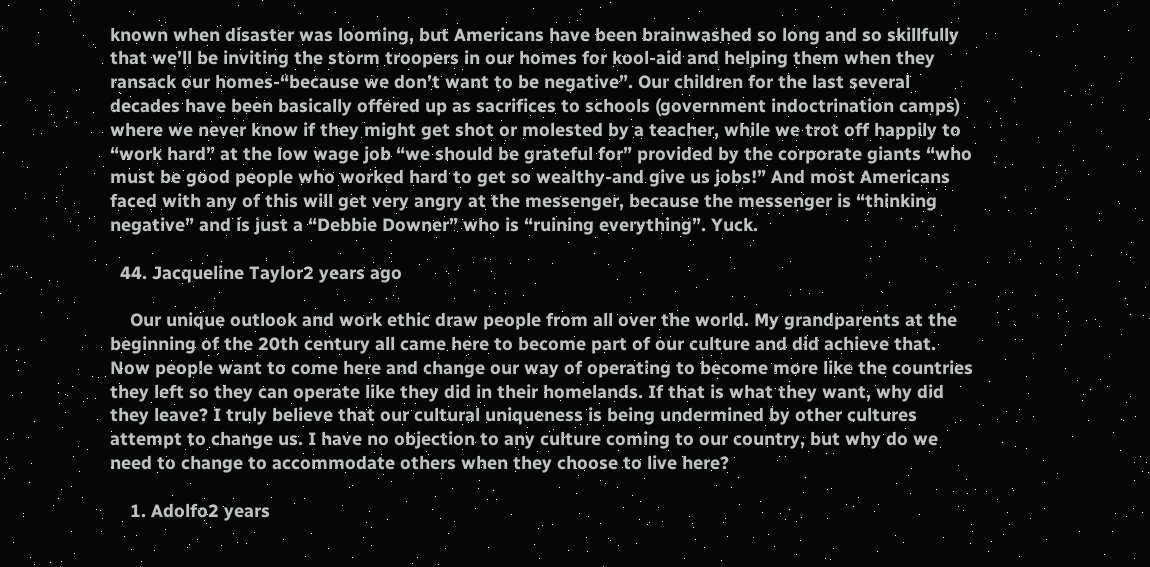known when disaster was looming, but Americans have been brainwashed so long and so skillfully that we’ll be inviting the storm troopers in our homes for kool-aid and helping them when they ransack our homes-“because we don’t want to be negative”. Our children for the last several decades have been basically offered up as sacrifices to schools (government indoctrination camps) where we never know if they might get shot or molested by a teacher, while we trot off happily to “work hard” at the low wage job “we should be grateful for” provided by the corporate giants “who must be good people who worked hard to get so wealthy-and give us jobs!” And most Americans faced with any of this will get very angry at the messenger, because the messenger is “thinking negative” and is just a “Debbie Downer” who is “ruining everything”. Yuck.

  44. Jacqueline Taylor2 years ago

    Our unique outlook and work ethic draw people from all over the world. My grandparents at the beginning of the 20th century all came here to become part of our culture and did achieve that. Now people want to come here and change our way of operating to become more like the countries they left so they can operate like they did in their homelands. If that is what they want, why did they leave? I truly believe that our cultural uniqueness is being undermined by other cultures attempt to change us. I have no objection to any culture coming to our country, but why do we need to change to accommodate others when they choose to live here?

    1. Adolfo2 years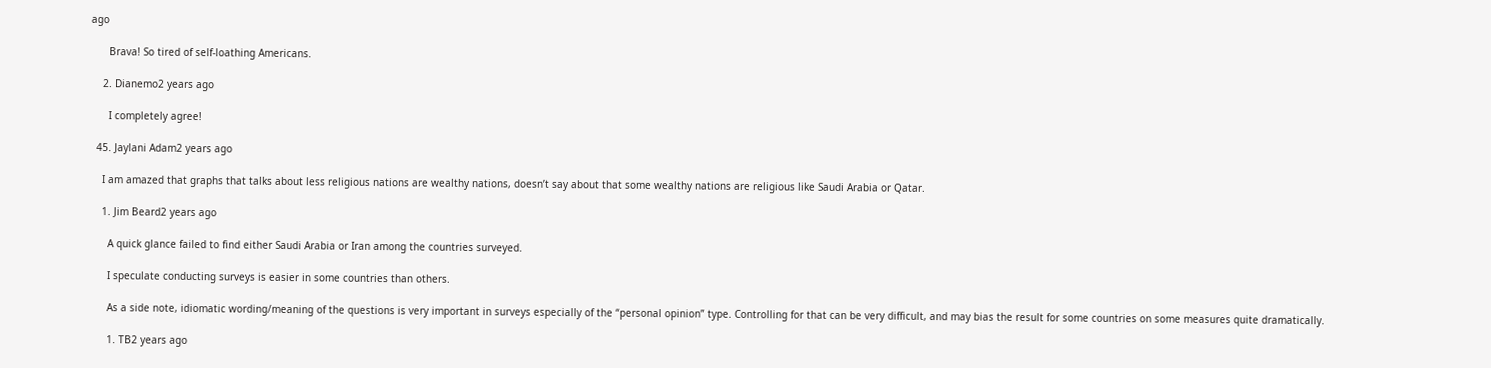ago

      Brava! So tired of self-loathing Americans.

    2. Dianemo2 years ago

      I completely agree!

  45. Jaylani Adam2 years ago

    I am amazed that graphs that talks about less religious nations are wealthy nations, doesn’t say about that some wealthy nations are religious like Saudi Arabia or Qatar.

    1. Jim Beard2 years ago

      A quick glance failed to find either Saudi Arabia or Iran among the countries surveyed.

      I speculate conducting surveys is easier in some countries than others.

      As a side note, idiomatic wording/meaning of the questions is very important in surveys especially of the “personal opinion” type. Controlling for that can be very difficult, and may bias the result for some countries on some measures quite dramatically.

      1. TB2 years ago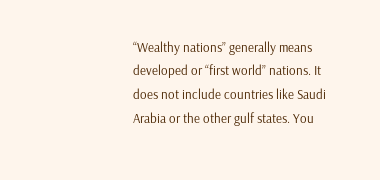“Wealthy nations” generally means developed or “first world” nations. It does not include countries like Saudi Arabia or the other gulf states. You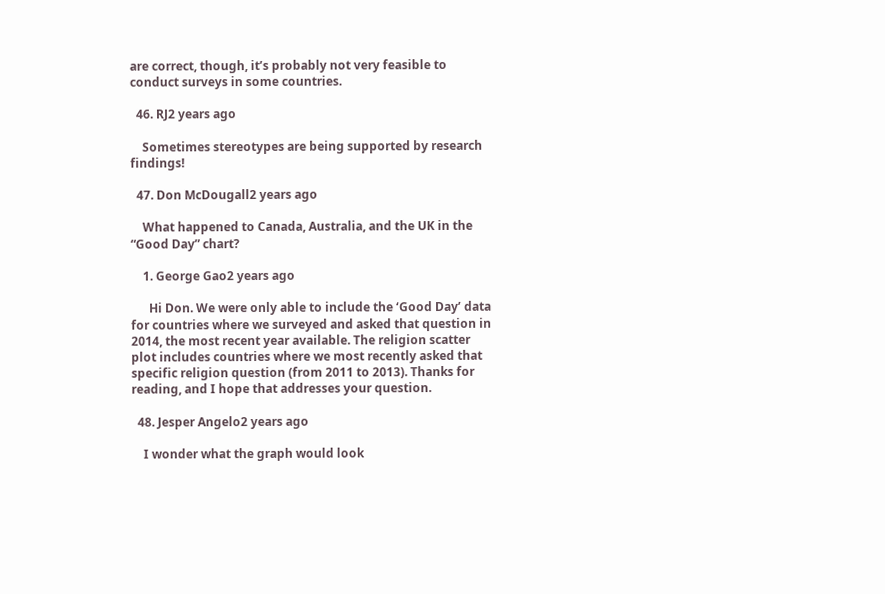are correct, though, it’s probably not very feasible to conduct surveys in some countries.

  46. RJ2 years ago

    Sometimes stereotypes are being supported by research findings!

  47. Don McDougall2 years ago

    What happened to Canada, Australia, and the UK in the “Good Day” chart?

    1. George Gao2 years ago

      Hi Don. We were only able to include the ‘Good Day’ data for countries where we surveyed and asked that question in 2014, the most recent year available. The religion scatter plot includes countries where we most recently asked that specific religion question (from 2011 to 2013). Thanks for reading, and I hope that addresses your question.

  48. Jesper Angelo2 years ago

    I wonder what the graph would look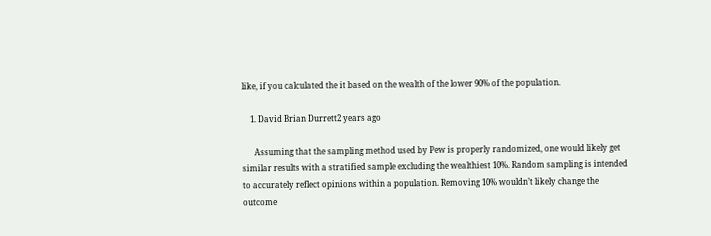like, if you calculated the it based on the wealth of the lower 90% of the population.

    1. David Brian Durrett2 years ago

      Assuming that the sampling method used by Pew is properly randomized, one would likely get similar results with a stratified sample excluding the wealthiest 10%. Random sampling is intended to accurately reflect opinions within a population. Removing 10% wouldn’t likely change the outcome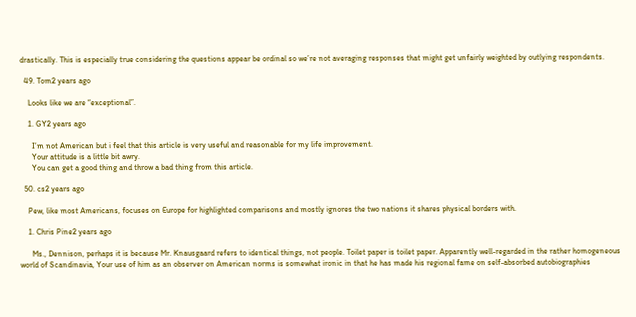drastically. This is especially true considering the questions appear be ordinal so we’re not averaging responses that might get unfairly weighted by outlying respondents.

  49. Tom2 years ago

    Looks like we are “exceptional”.

    1. GY2 years ago

      I’m not American but i feel that this article is very useful and reasonable for my life improvement.
      Your attitude is a little bit awry.
      You can get a good thing and throw a bad thing from this article.

  50. cs2 years ago

    Pew, like most Americans, focuses on Europe for highlighted comparisons and mostly ignores the two nations it shares physical borders with.

    1. Chris Pine2 years ago

      Ms., Dennison, perhaps it is because Mr. Knausgaard refers to identical things, not people. Toilet paper is toilet paper. Apparently well-regarded in the rather homogeneous world of Scandinavia, Your use of him as an observer on American norms is somewhat ironic in that he has made his regional fame on self-absorbed autobiographies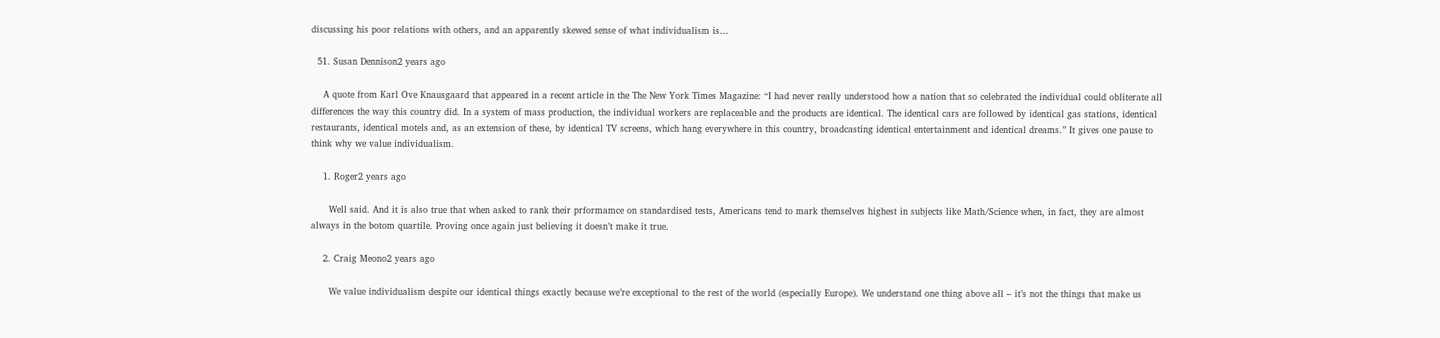discussing his poor relations with others, and an apparently skewed sense of what individualism is…

  51. Susan Dennison2 years ago

    A quote from Karl Ove Knausgaard that appeared in a recent article in the The New York Times Magazine: “I had never really understood how a nation that so celebrated the individual could obliterate all differences the way this country did. In a system of mass production, the individual workers are replaceable and the products are identical. The identical cars are followed by identical gas stations, identical restaurants, identical motels and, as an extension of these, by identical TV screens, which hang everywhere in this country, broadcasting identical entertainment and identical dreams.” It gives one pause to think why we value individualism.

    1. Roger2 years ago

      Well said. And it is also true that when asked to rank their prformamce on standardised tests, Americans tend to mark themselves highest in subjects like Math/Science when, in fact, they are almost always in the botom quartile. Proving once again just believing it doesn’t make it true.

    2. Craig Meono2 years ago

      We value individualism despite our identical things exactly because we’re exceptional to the rest of the world (especially Europe). We understand one thing above all – it’s not the things that make us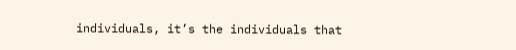individuals, it’s the individuals that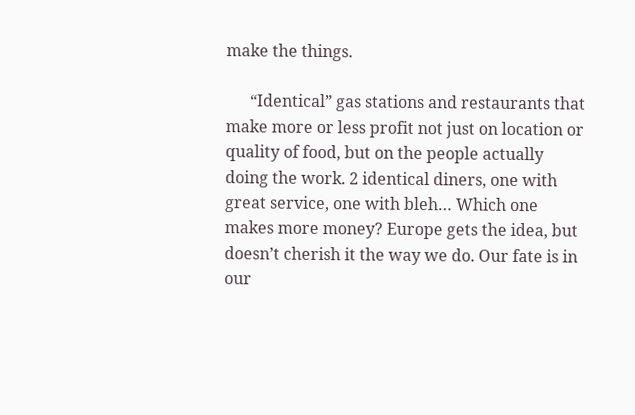make the things.

      “Identical” gas stations and restaurants that make more or less profit not just on location or quality of food, but on the people actually doing the work. 2 identical diners, one with great service, one with bleh… Which one makes more money? Europe gets the idea, but doesn’t cherish it the way we do. Our fate is in our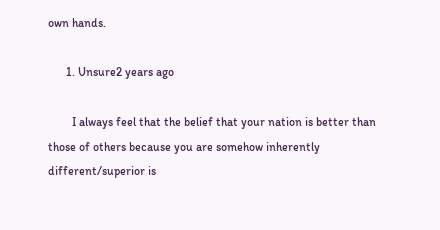own hands.

      1. Unsure2 years ago

        I always feel that the belief that your nation is better than those of others because you are somehow inherently different/superior is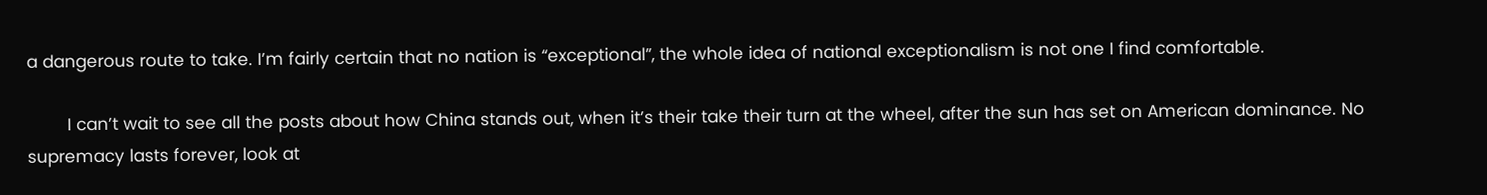a dangerous route to take. I’m fairly certain that no nation is “exceptional”, the whole idea of national exceptionalism is not one I find comfortable.

        I can’t wait to see all the posts about how China stands out, when it’s their take their turn at the wheel, after the sun has set on American dominance. No supremacy lasts forever, look at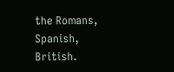the Romans, Spanish, British.